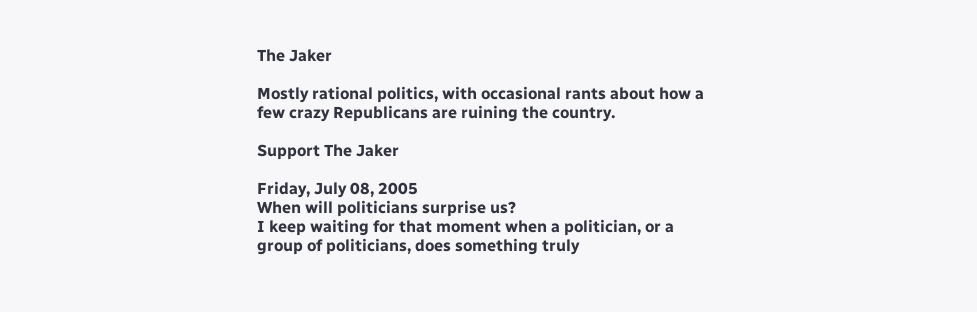The Jaker

Mostly rational politics, with occasional rants about how a few crazy Republicans are ruining the country.

Support The Jaker

Friday, July 08, 2005
When will politicians surprise us?
I keep waiting for that moment when a politician, or a group of politicians, does something truly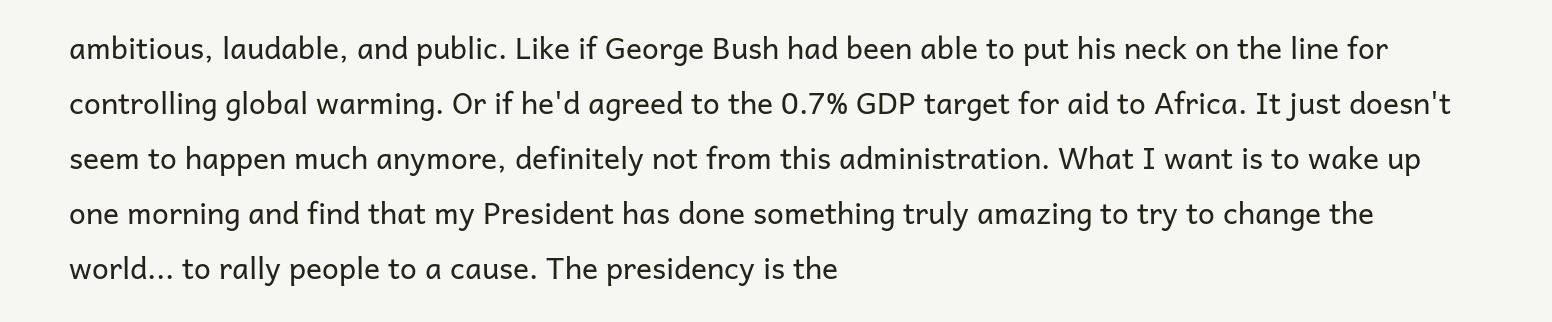ambitious, laudable, and public. Like if George Bush had been able to put his neck on the line for controlling global warming. Or if he'd agreed to the 0.7% GDP target for aid to Africa. It just doesn't seem to happen much anymore, definitely not from this administration. What I want is to wake up one morning and find that my President has done something truly amazing to try to change the world... to rally people to a cause. The presidency is the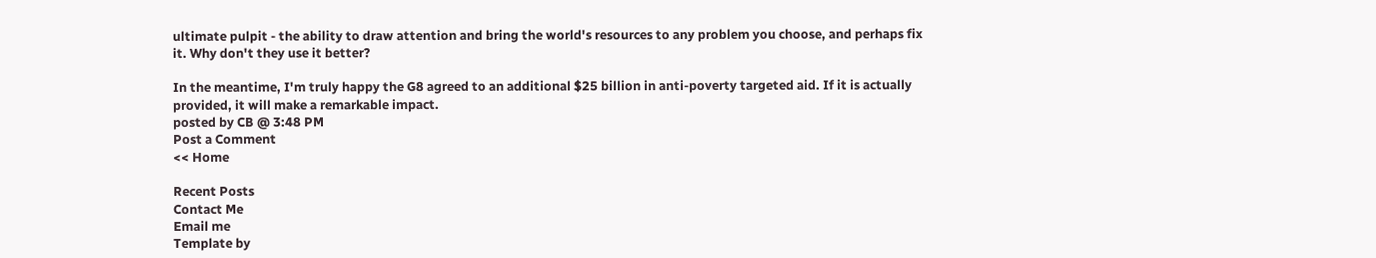ultimate pulpit - the ability to draw attention and bring the world's resources to any problem you choose, and perhaps fix it. Why don't they use it better?

In the meantime, I'm truly happy the G8 agreed to an additional $25 billion in anti-poverty targeted aid. If it is actually provided, it will make a remarkable impact.
posted by CB @ 3:48 PM
Post a Comment
<< Home

Recent Posts
Contact Me
Email me
Template by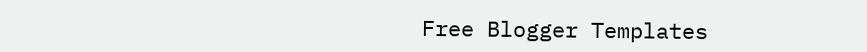Free Blogger Templates